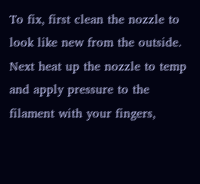To fix, first clean the nozzle to look like new from the outside. Next heat up the nozzle to temp and apply pressure to the filament with your fingers,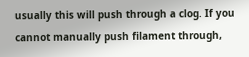usually this will push through a clog. If you cannot manually push filament through,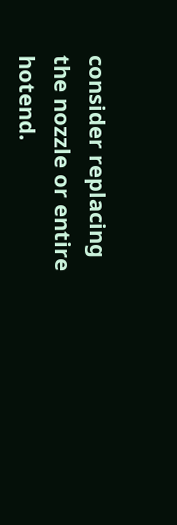consider replacing the nozzle or entire hotend.